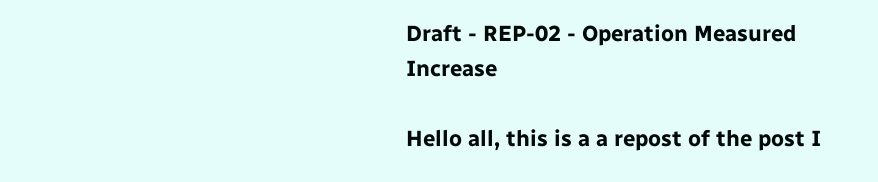Draft - REP-02 - Operation Measured Increase

Hello all, this is a a repost of the post I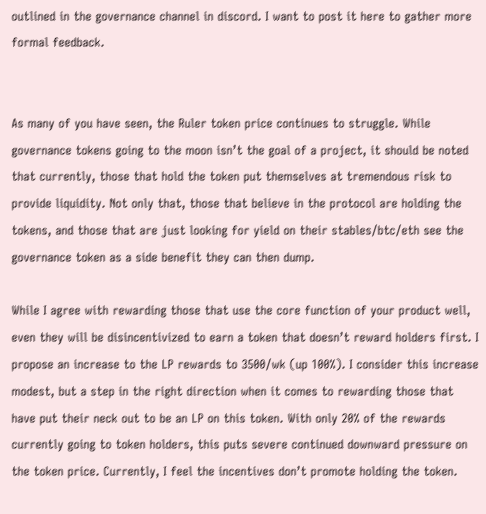outlined in the governance channel in discord. I want to post it here to gather more formal feedback.


As many of you have seen, the Ruler token price continues to struggle. While governance tokens going to the moon isn’t the goal of a project, it should be noted that currently, those that hold the token put themselves at tremendous risk to provide liquidity. Not only that, those that believe in the protocol are holding the tokens, and those that are just looking for yield on their stables/btc/eth see the governance token as a side benefit they can then dump.

While I agree with rewarding those that use the core function of your product well, even they will be disincentivized to earn a token that doesn’t reward holders first. I propose an increase to the LP rewards to 3500/wk (up 100%). I consider this increase modest, but a step in the right direction when it comes to rewarding those that have put their neck out to be an LP on this token. With only 20% of the rewards currently going to token holders, this puts severe continued downward pressure on the token price. Currently, I feel the incentives don’t promote holding the token.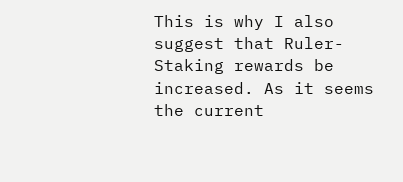This is why I also suggest that Ruler-Staking rewards be increased. As it seems the current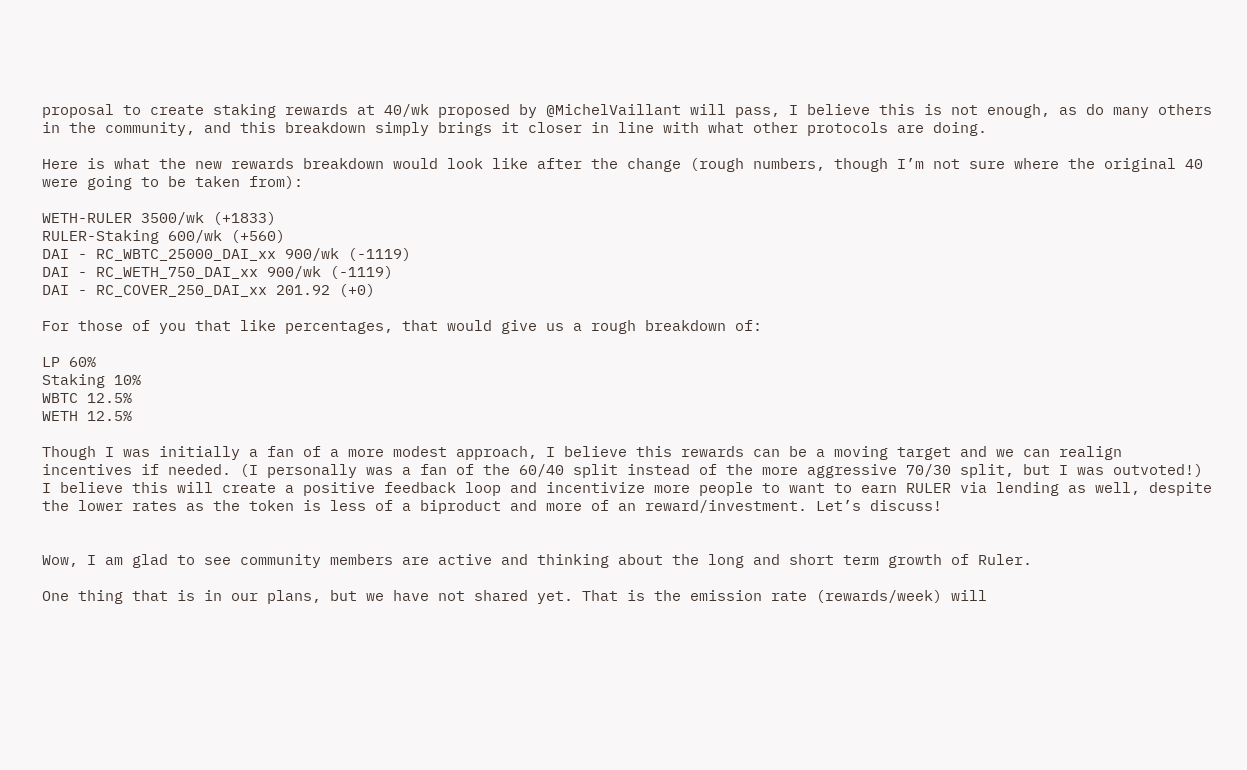proposal to create staking rewards at 40/wk proposed by @MichelVaillant will pass, I believe this is not enough, as do many others in the community, and this breakdown simply brings it closer in line with what other protocols are doing.

Here is what the new rewards breakdown would look like after the change (rough numbers, though I’m not sure where the original 40 were going to be taken from):

WETH-RULER 3500/wk (+1833)
RULER-Staking 600/wk (+560)
DAI - RC_WBTC_25000_DAI_xx 900/wk (-1119)
DAI - RC_WETH_750_DAI_xx 900/wk (-1119)
DAI - RC_COVER_250_DAI_xx 201.92 (+0)

For those of you that like percentages, that would give us a rough breakdown of:

LP 60%
Staking 10%
WBTC 12.5%
WETH 12.5%

Though I was initially a fan of a more modest approach, I believe this rewards can be a moving target and we can realign incentives if needed. (I personally was a fan of the 60/40 split instead of the more aggressive 70/30 split, but I was outvoted!) I believe this will create a positive feedback loop and incentivize more people to want to earn RULER via lending as well, despite the lower rates as the token is less of a biproduct and more of an reward/investment. Let’s discuss!


Wow, I am glad to see community members are active and thinking about the long and short term growth of Ruler.

One thing that is in our plans, but we have not shared yet. That is the emission rate (rewards/week) will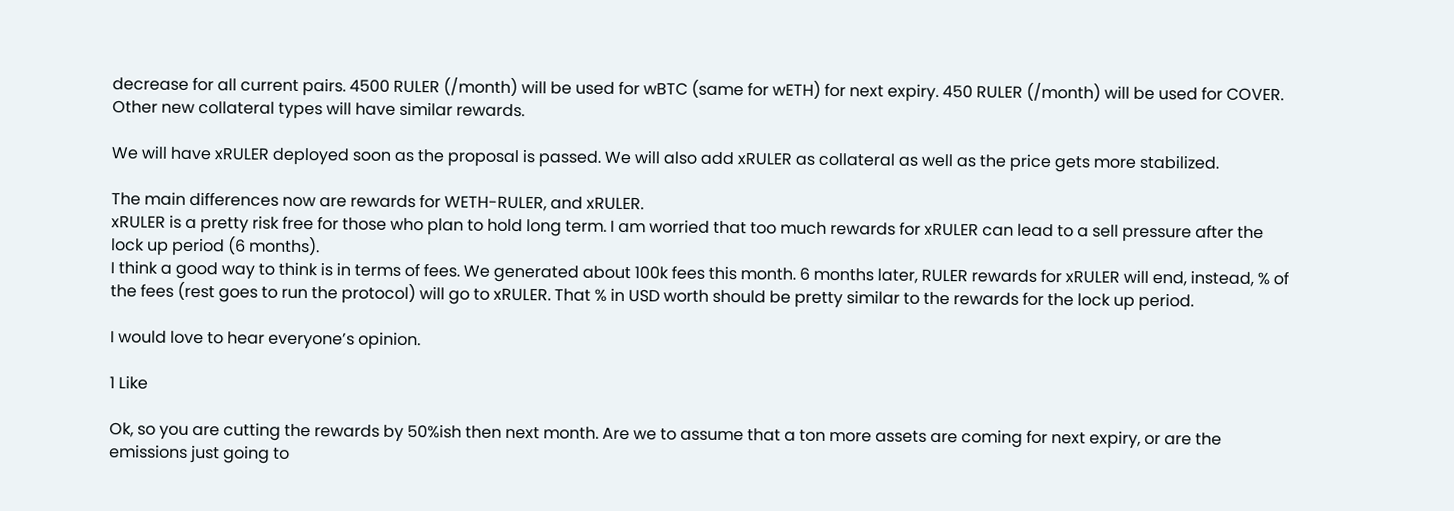decrease for all current pairs. 4500 RULER (/month) will be used for wBTC (same for wETH) for next expiry. 450 RULER (/month) will be used for COVER. Other new collateral types will have similar rewards.

We will have xRULER deployed soon as the proposal is passed. We will also add xRULER as collateral as well as the price gets more stabilized.

The main differences now are rewards for WETH-RULER, and xRULER.
xRULER is a pretty risk free for those who plan to hold long term. I am worried that too much rewards for xRULER can lead to a sell pressure after the lock up period (6 months).
I think a good way to think is in terms of fees. We generated about 100k fees this month. 6 months later, RULER rewards for xRULER will end, instead, % of the fees (rest goes to run the protocol) will go to xRULER. That % in USD worth should be pretty similar to the rewards for the lock up period.

I would love to hear everyone’s opinion.

1 Like

Ok, so you are cutting the rewards by 50%ish then next month. Are we to assume that a ton more assets are coming for next expiry, or are the emissions just going to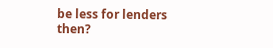be less for lenders then?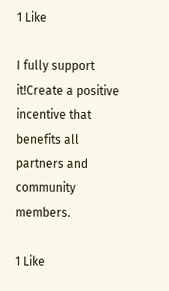1 Like

I fully support it!Create a positive incentive that benefits all partners and community members.

1 Like